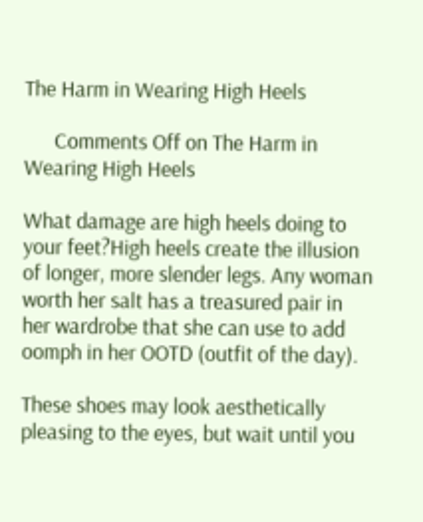The Harm in Wearing High Heels

      Comments Off on The Harm in Wearing High Heels

What damage are high heels doing to your feet?High heels create the illusion of longer, more slender legs. Any woman worth her salt has a treasured pair in her wardrobe that she can use to add oomph in her OOTD (outfit of the day).

These shoes may look aesthetically pleasing to the eyes, but wait until you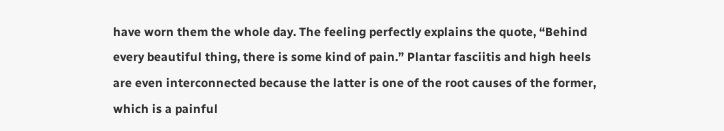have worn them the whole day. The feeling perfectly explains the quote, “Behind every beautiful thing, there is some kind of pain.” Plantar fasciitis and high heels are even interconnected because the latter is one of the root causes of the former, which is a painful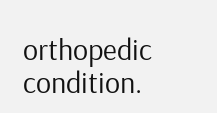orthopedic condition.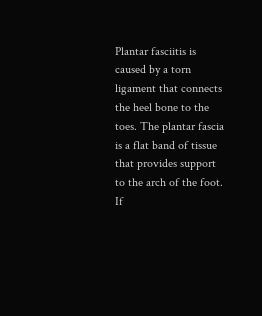Plantar fasciitis is caused by a torn ligament that connects the heel bone to the toes. The plantar fascia is a flat band of tissue that provides support to the arch of the foot. If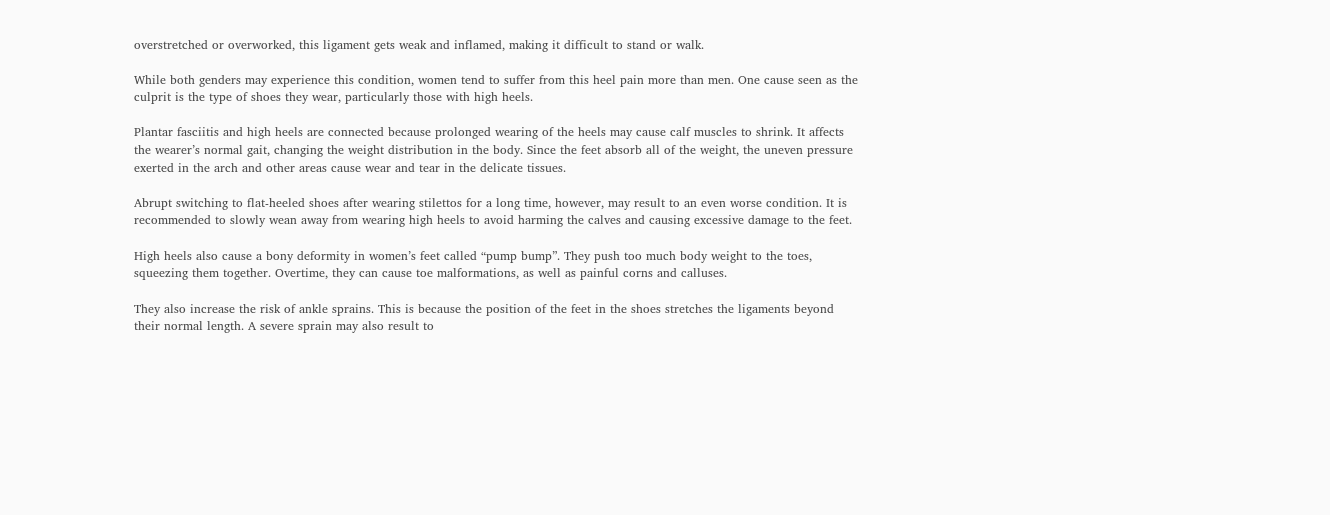overstretched or overworked, this ligament gets weak and inflamed, making it difficult to stand or walk.

While both genders may experience this condition, women tend to suffer from this heel pain more than men. One cause seen as the culprit is the type of shoes they wear, particularly those with high heels.

Plantar fasciitis and high heels are connected because prolonged wearing of the heels may cause calf muscles to shrink. It affects the wearer’s normal gait, changing the weight distribution in the body. Since the feet absorb all of the weight, the uneven pressure exerted in the arch and other areas cause wear and tear in the delicate tissues.

Abrupt switching to flat-heeled shoes after wearing stilettos for a long time, however, may result to an even worse condition. It is recommended to slowly wean away from wearing high heels to avoid harming the calves and causing excessive damage to the feet.

High heels also cause a bony deformity in women’s feet called “pump bump”. They push too much body weight to the toes, squeezing them together. Overtime, they can cause toe malformations, as well as painful corns and calluses.

They also increase the risk of ankle sprains. This is because the position of the feet in the shoes stretches the ligaments beyond their normal length. A severe sprain may also result to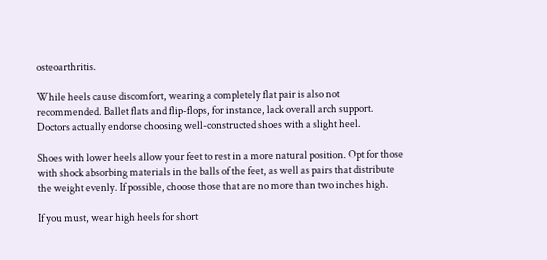osteoarthritis.

While heels cause discomfort, wearing a completely flat pair is also not recommended. Ballet flats and flip-flops, for instance, lack overall arch support. Doctors actually endorse choosing well-constructed shoes with a slight heel.

Shoes with lower heels allow your feet to rest in a more natural position. Opt for those with shock absorbing materials in the balls of the feet, as well as pairs that distribute the weight evenly. If possible, choose those that are no more than two inches high.

If you must, wear high heels for short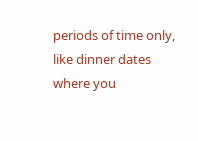periods of time only, like dinner dates where you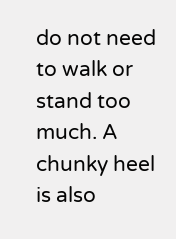do not need to walk or stand too much. A chunky heel is also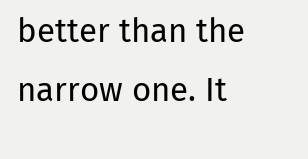better than the narrow one. It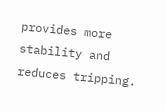provides more stability and reduces tripping.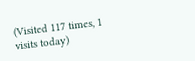(Visited 117 times, 1 visits today)